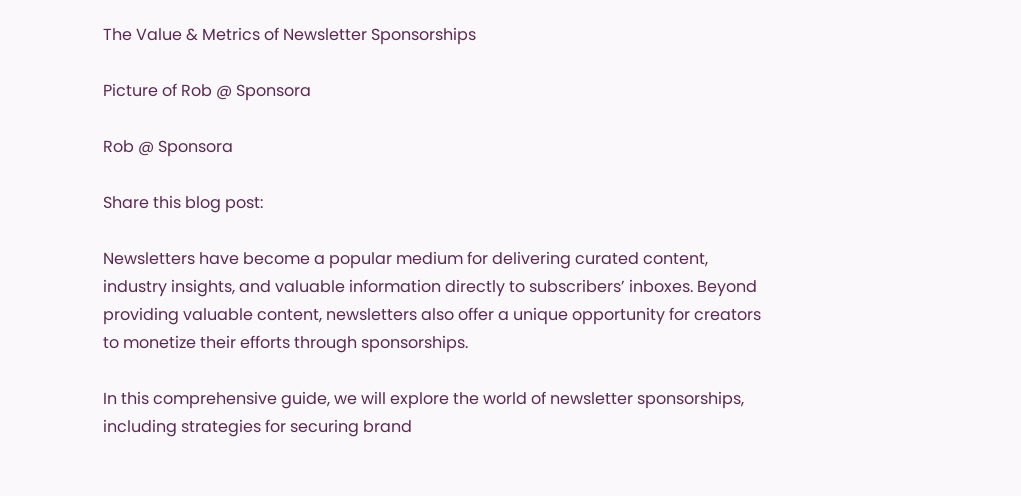The Value & Metrics of Newsletter Sponsorships

Picture of Rob @ Sponsora

Rob @ Sponsora

Share this blog post:

Newsletters have become a popular medium for delivering curated content, industry insights, and valuable information directly to subscribers’ inboxes. Beyond providing valuable content, newsletters also offer a unique opportunity for creators to monetize their efforts through sponsorships.

In this comprehensive guide, we will explore the world of newsletter sponsorships, including strategies for securing brand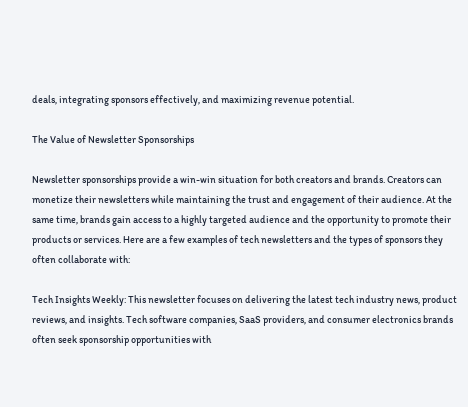deals, integrating sponsors effectively, and maximizing revenue potential.

The Value of Newsletter Sponsorships

Newsletter sponsorships provide a win-win situation for both creators and brands. Creators can monetize their newsletters while maintaining the trust and engagement of their audience. At the same time, brands gain access to a highly targeted audience and the opportunity to promote their products or services. Here are a few examples of tech newsletters and the types of sponsors they often collaborate with:

Tech Insights Weekly: This newsletter focuses on delivering the latest tech industry news, product reviews, and insights. Tech software companies, SaaS providers, and consumer electronics brands often seek sponsorship opportunities with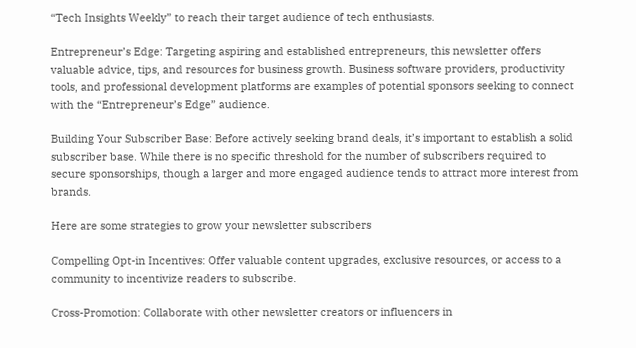“Tech Insights Weekly” to reach their target audience of tech enthusiasts.

Entrepreneur’s Edge: Targeting aspiring and established entrepreneurs, this newsletter offers valuable advice, tips, and resources for business growth. Business software providers, productivity tools, and professional development platforms are examples of potential sponsors seeking to connect with the “Entrepreneur’s Edge” audience.

Building Your Subscriber Base: Before actively seeking brand deals, it’s important to establish a solid subscriber base. While there is no specific threshold for the number of subscribers required to secure sponsorships, though a larger and more engaged audience tends to attract more interest from brands.

Here are some strategies to grow your newsletter subscribers

Compelling Opt-in Incentives: Offer valuable content upgrades, exclusive resources, or access to a community to incentivize readers to subscribe.

Cross-Promotion: Collaborate with other newsletter creators or influencers in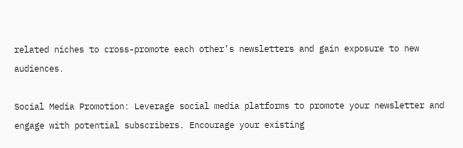related niches to cross-promote each other’s newsletters and gain exposure to new audiences.

Social Media Promotion: Leverage social media platforms to promote your newsletter and engage with potential subscribers. Encourage your existing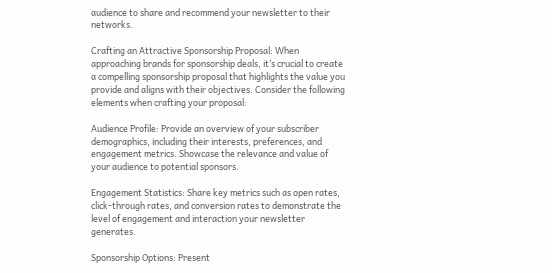audience to share and recommend your newsletter to their networks.

Crafting an Attractive Sponsorship Proposal: When approaching brands for sponsorship deals, it’s crucial to create a compelling sponsorship proposal that highlights the value you provide and aligns with their objectives. Consider the following elements when crafting your proposal:

Audience Profile: Provide an overview of your subscriber demographics, including their interests, preferences, and engagement metrics. Showcase the relevance and value of your audience to potential sponsors.

Engagement Statistics: Share key metrics such as open rates, click-through rates, and conversion rates to demonstrate the level of engagement and interaction your newsletter generates.

Sponsorship Options: Present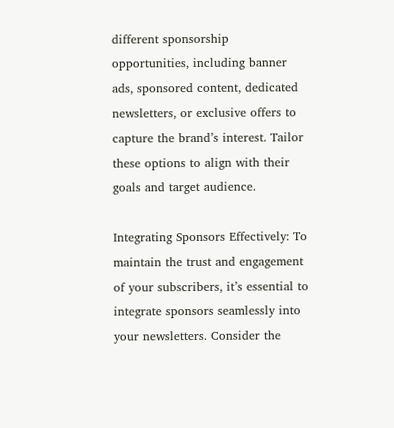different sponsorship opportunities, including banner ads, sponsored content, dedicated newsletters, or exclusive offers to capture the brand’s interest. Tailor these options to align with their goals and target audience.

Integrating Sponsors Effectively: To maintain the trust and engagement of your subscribers, it’s essential to integrate sponsors seamlessly into your newsletters. Consider the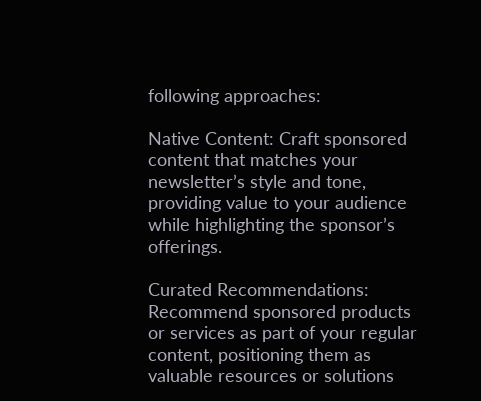following approaches:

Native Content: Craft sponsored content that matches your newsletter’s style and tone, providing value to your audience while highlighting the sponsor’s offerings.

Curated Recommendations: Recommend sponsored products or services as part of your regular content, positioning them as valuable resources or solutions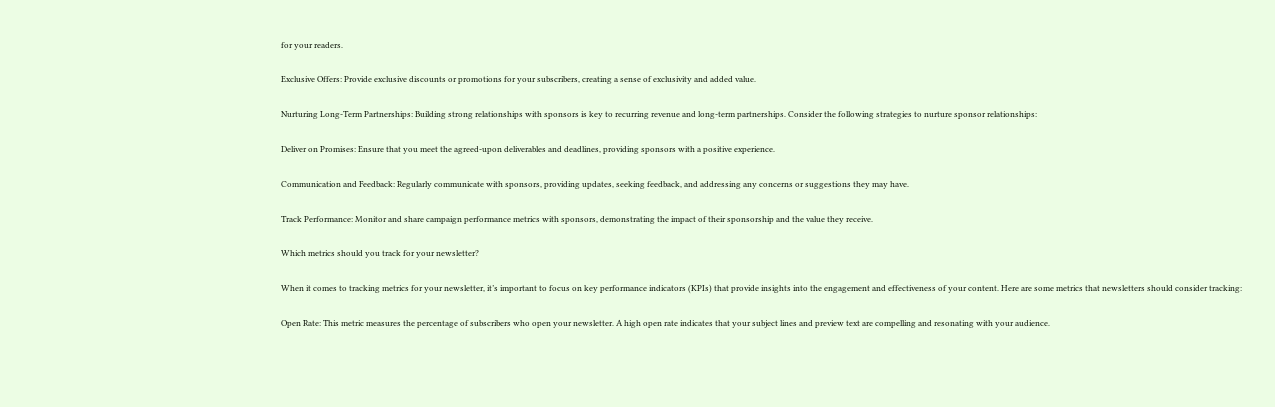for your readers.

Exclusive Offers: Provide exclusive discounts or promotions for your subscribers, creating a sense of exclusivity and added value.

Nurturing Long-Term Partnerships: Building strong relationships with sponsors is key to recurring revenue and long-term partnerships. Consider the following strategies to nurture sponsor relationships:

Deliver on Promises: Ensure that you meet the agreed-upon deliverables and deadlines, providing sponsors with a positive experience.

Communication and Feedback: Regularly communicate with sponsors, providing updates, seeking feedback, and addressing any concerns or suggestions they may have.

Track Performance: Monitor and share campaign performance metrics with sponsors, demonstrating the impact of their sponsorship and the value they receive.

Which metrics should you track for your newsletter?

When it comes to tracking metrics for your newsletter, it’s important to focus on key performance indicators (KPIs) that provide insights into the engagement and effectiveness of your content. Here are some metrics that newsletters should consider tracking:

Open Rate: This metric measures the percentage of subscribers who open your newsletter. A high open rate indicates that your subject lines and preview text are compelling and resonating with your audience.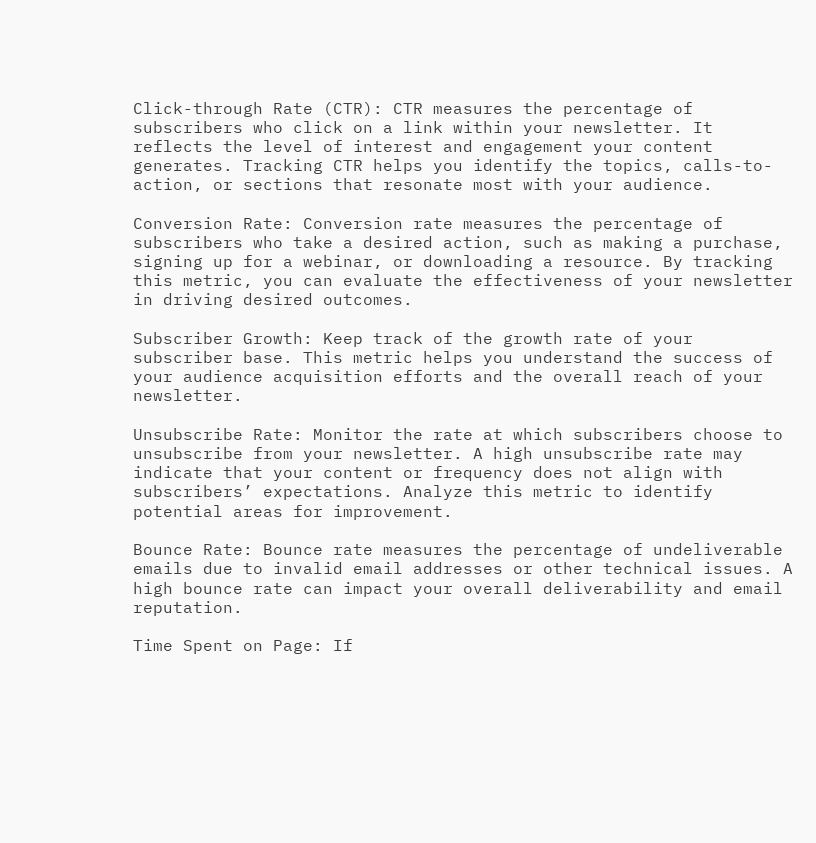Click-through Rate (CTR): CTR measures the percentage of subscribers who click on a link within your newsletter. It reflects the level of interest and engagement your content generates. Tracking CTR helps you identify the topics, calls-to-action, or sections that resonate most with your audience.

Conversion Rate: Conversion rate measures the percentage of subscribers who take a desired action, such as making a purchase, signing up for a webinar, or downloading a resource. By tracking this metric, you can evaluate the effectiveness of your newsletter in driving desired outcomes.

Subscriber Growth: Keep track of the growth rate of your subscriber base. This metric helps you understand the success of your audience acquisition efforts and the overall reach of your newsletter.

Unsubscribe Rate: Monitor the rate at which subscribers choose to unsubscribe from your newsletter. A high unsubscribe rate may indicate that your content or frequency does not align with subscribers’ expectations. Analyze this metric to identify potential areas for improvement.

Bounce Rate: Bounce rate measures the percentage of undeliverable emails due to invalid email addresses or other technical issues. A high bounce rate can impact your overall deliverability and email reputation.

Time Spent on Page: If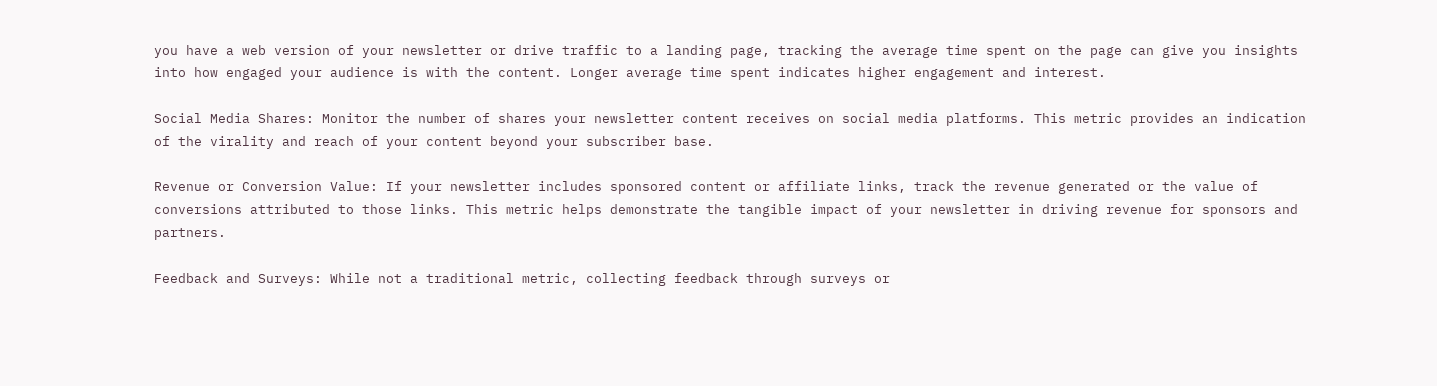you have a web version of your newsletter or drive traffic to a landing page, tracking the average time spent on the page can give you insights into how engaged your audience is with the content. Longer average time spent indicates higher engagement and interest.

Social Media Shares: Monitor the number of shares your newsletter content receives on social media platforms. This metric provides an indication of the virality and reach of your content beyond your subscriber base.

Revenue or Conversion Value: If your newsletter includes sponsored content or affiliate links, track the revenue generated or the value of conversions attributed to those links. This metric helps demonstrate the tangible impact of your newsletter in driving revenue for sponsors and partners.

Feedback and Surveys: While not a traditional metric, collecting feedback through surveys or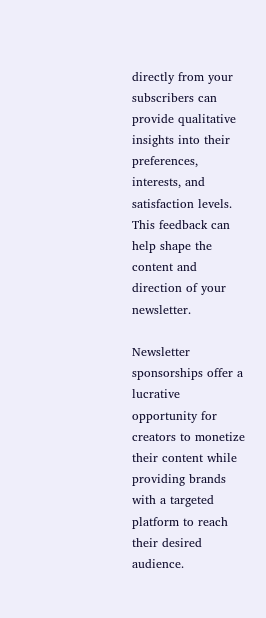directly from your subscribers can provide qualitative insights into their preferences, interests, and satisfaction levels. This feedback can help shape the content and direction of your newsletter.

Newsletter sponsorships offer a lucrative opportunity for creators to monetize their content while providing brands with a targeted platform to reach their desired audience.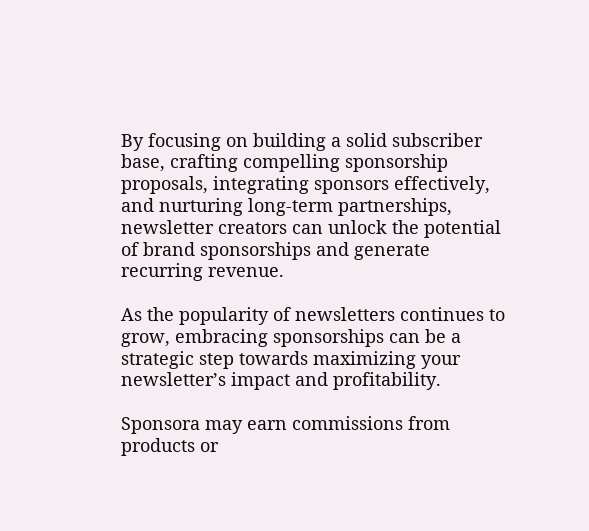By focusing on building a solid subscriber base, crafting compelling sponsorship proposals, integrating sponsors effectively, and nurturing long-term partnerships, newsletter creators can unlock the potential of brand sponsorships and generate recurring revenue.

As the popularity of newsletters continues to grow, embracing sponsorships can be a strategic step towards maximizing your newsletter’s impact and profitability.

Sponsora may earn commissions from products or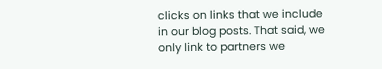clicks on links that we include in our blog posts. That said, we only link to partners we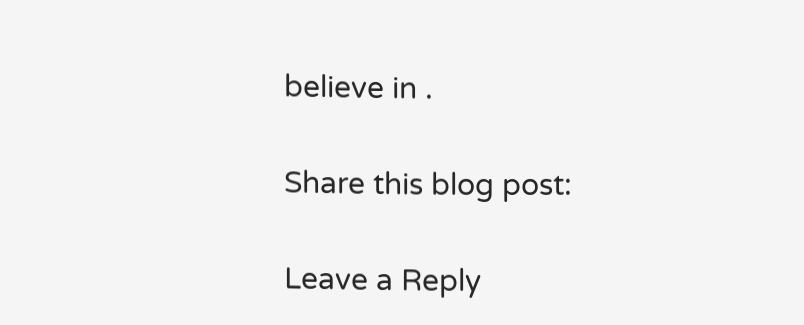believe in .

Share this blog post:

Leave a Reply